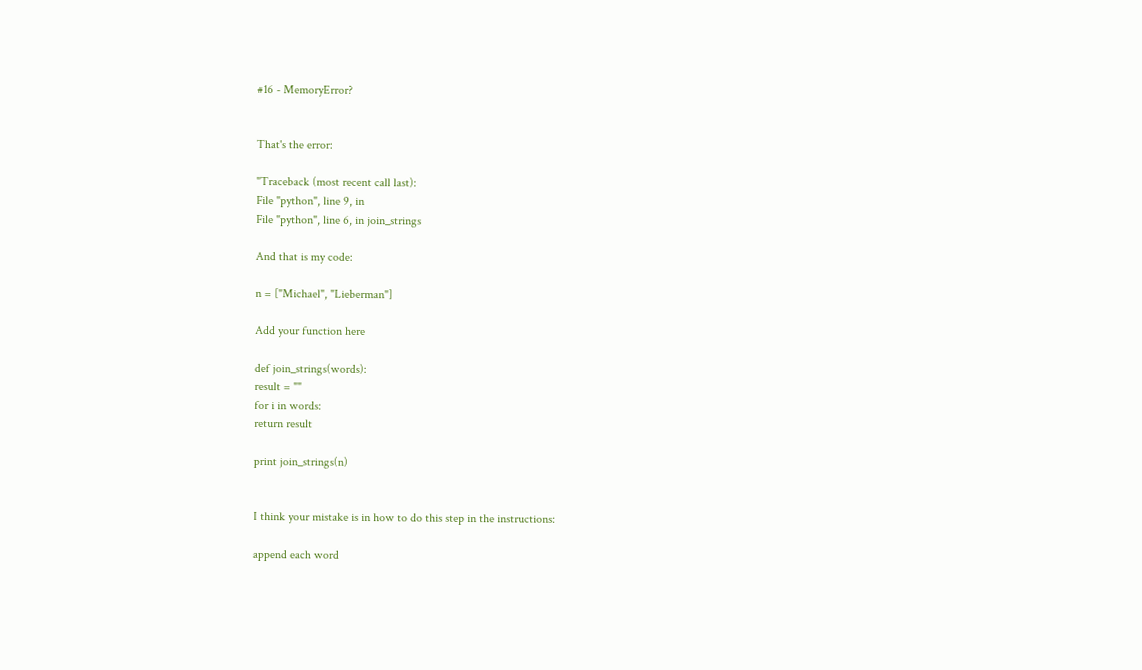#16 - MemoryError?


That's the error:

"Traceback (most recent call last):
File "python", line 9, in
File "python", line 6, in join_strings

And that is my code:

n = ["Michael", "Lieberman"]

Add your function here

def join_strings(words):
result = ""
for i in words:
return result

print join_strings(n)


I think your mistake is in how to do this step in the instructions:

append each word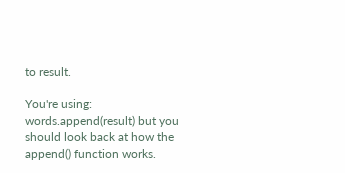to result.

You're using: words.append(result) but you should look back at how the append() function works.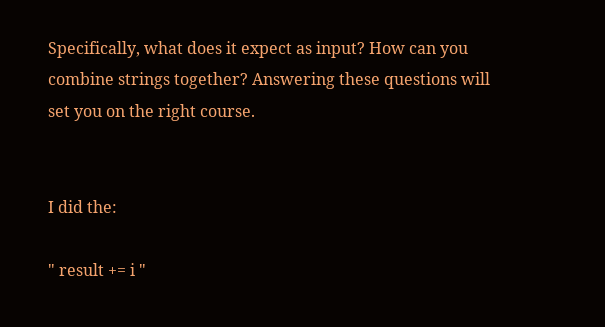Specifically, what does it expect as input? How can you combine strings together? Answering these questions will set you on the right course.


I did the:

" result += i "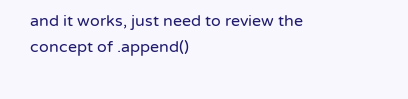and it works, just need to review the concept of .append()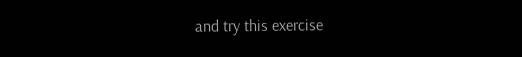and try this exercise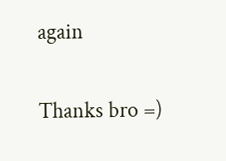again

Thanks bro =)